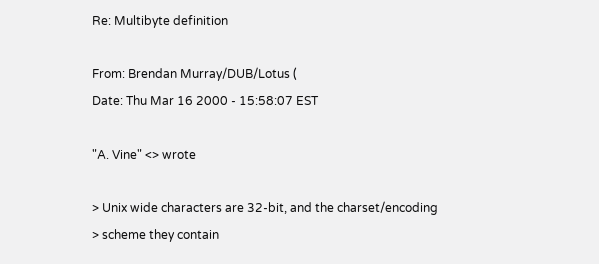Re: Multibyte definition

From: Brendan Murray/DUB/Lotus (
Date: Thu Mar 16 2000 - 15:58:07 EST

"A. Vine" <> wrote

> Unix wide characters are 32-bit, and the charset/encoding
> scheme they contain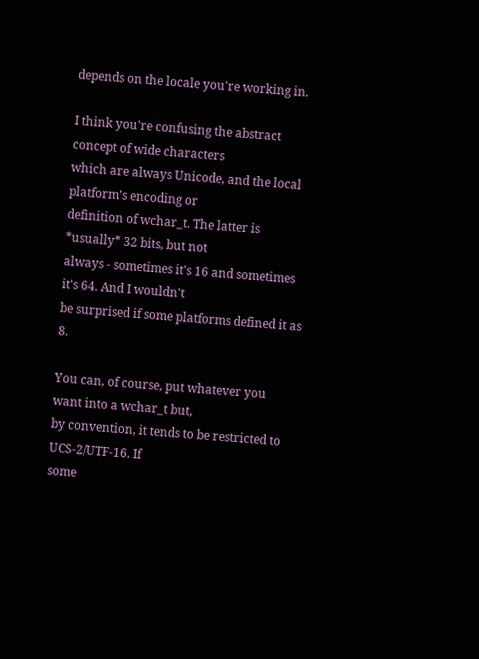depends on the locale you're working in.

I think you're confusing the abstract concept of wide characters
which are always Unicode, and the local platform's encoding or
definition of wchar_t. The latter is *usually* 32 bits, but not
always - sometimes it's 16 and sometimes it's 64. And I wouldn't
be surprised if some platforms defined it as 8.

You can, of course, put whatever you want into a wchar_t but,
by convention, it tends to be restricted to UCS-2/UTF-16. If
some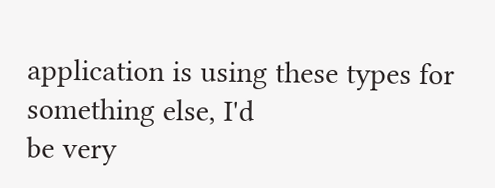application is using these types for something else, I'd
be very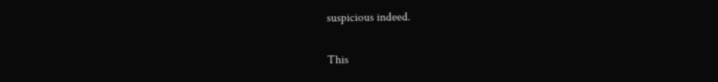suspicious indeed.

This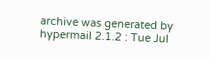archive was generated by hypermail 2.1.2 : Tue Jul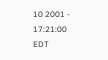10 2001 - 17:21:00 EDT